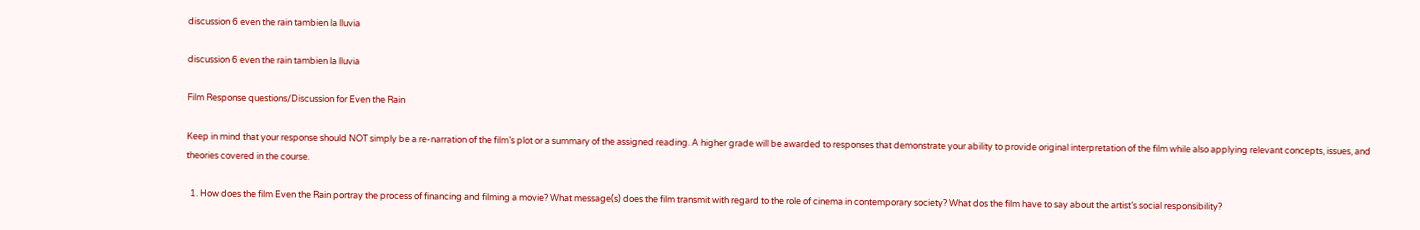discussion 6 even the rain tambien la lluvia

discussion 6 even the rain tambien la lluvia

Film Response questions/Discussion for Even the Rain

Keep in mind that your response should NOT simply be a re-narration of the film’s plot or a summary of the assigned reading. A higher grade will be awarded to responses that demonstrate your ability to provide original interpretation of the film while also applying relevant concepts, issues, and theories covered in the course.

  1. How does the film Even the Rain portray the process of financing and filming a movie? What message(s) does the film transmit with regard to the role of cinema in contemporary society? What dos the film have to say about the artist’s social responsibility?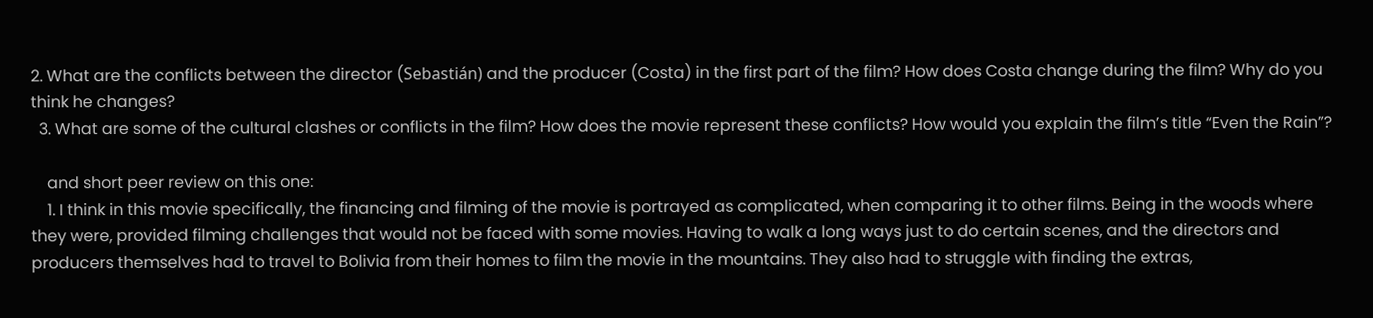2. What are the conflicts between the director (Sebastián) and the producer (Costa) in the first part of the film? How does Costa change during the film? Why do you think he changes?
  3. What are some of the cultural clashes or conflicts in the film? How does the movie represent these conflicts? How would you explain the film’s title “Even the Rain”?

    and short peer review on this one:
    1. I think in this movie specifically, the financing and filming of the movie is portrayed as complicated, when comparing it to other films. Being in the woods where they were, provided filming challenges that would not be faced with some movies. Having to walk a long ways just to do certain scenes, and the directors and producers themselves had to travel to Bolivia from their homes to film the movie in the mountains. They also had to struggle with finding the extras,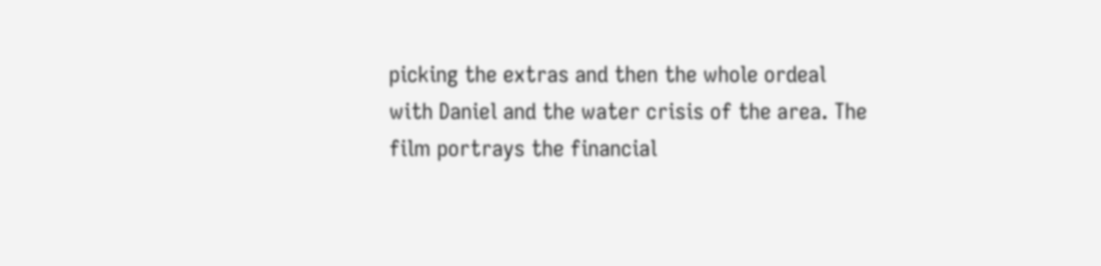picking the extras and then the whole ordeal with Daniel and the water crisis of the area. The film portrays the financial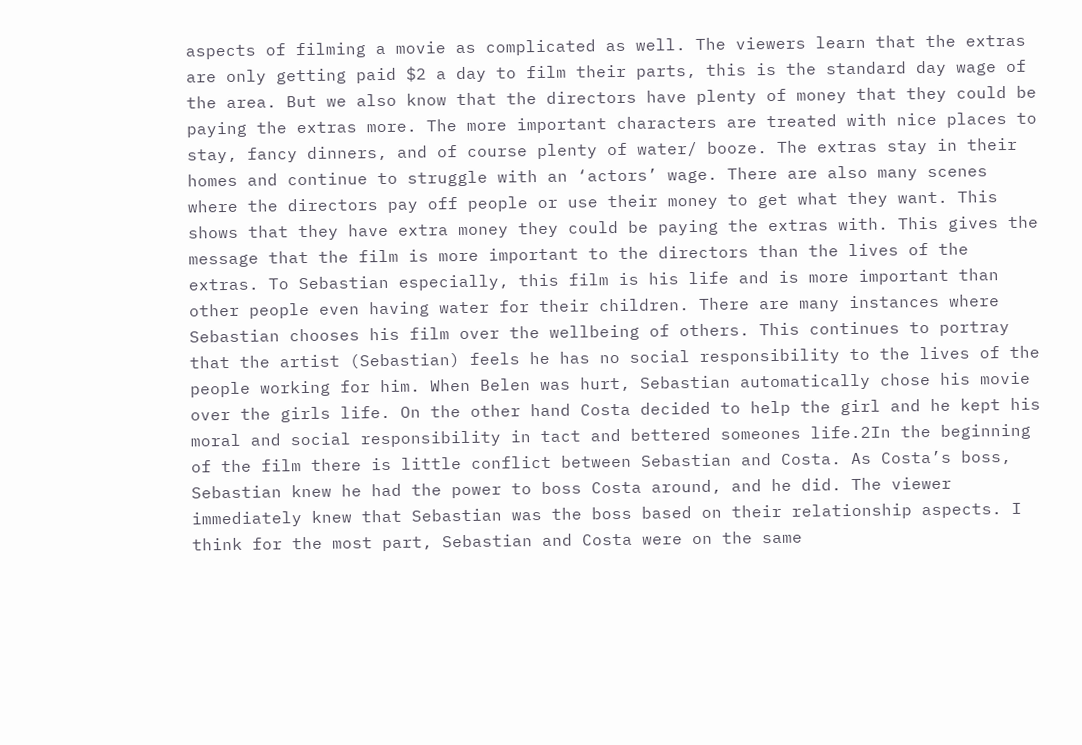aspects of filming a movie as complicated as well. The viewers learn that the extras are only getting paid $2 a day to film their parts, this is the standard day wage of the area. But we also know that the directors have plenty of money that they could be paying the extras more. The more important characters are treated with nice places to stay, fancy dinners, and of course plenty of water/ booze. The extras stay in their homes and continue to struggle with an ‘actors’ wage. There are also many scenes where the directors pay off people or use their money to get what they want. This shows that they have extra money they could be paying the extras with. This gives the message that the film is more important to the directors than the lives of the extras. To Sebastian especially, this film is his life and is more important than other people even having water for their children. There are many instances where Sebastian chooses his film over the wellbeing of others. This continues to portray that the artist (Sebastian) feels he has no social responsibility to the lives of the people working for him. When Belen was hurt, Sebastian automatically chose his movie over the girls life. On the other hand Costa decided to help the girl and he kept his moral and social responsibility in tact and bettered someones life.2In the beginning of the film there is little conflict between Sebastian and Costa. As Costa’s boss, Sebastian knew he had the power to boss Costa around, and he did. The viewer immediately knew that Sebastian was the boss based on their relationship aspects. I think for the most part, Sebastian and Costa were on the same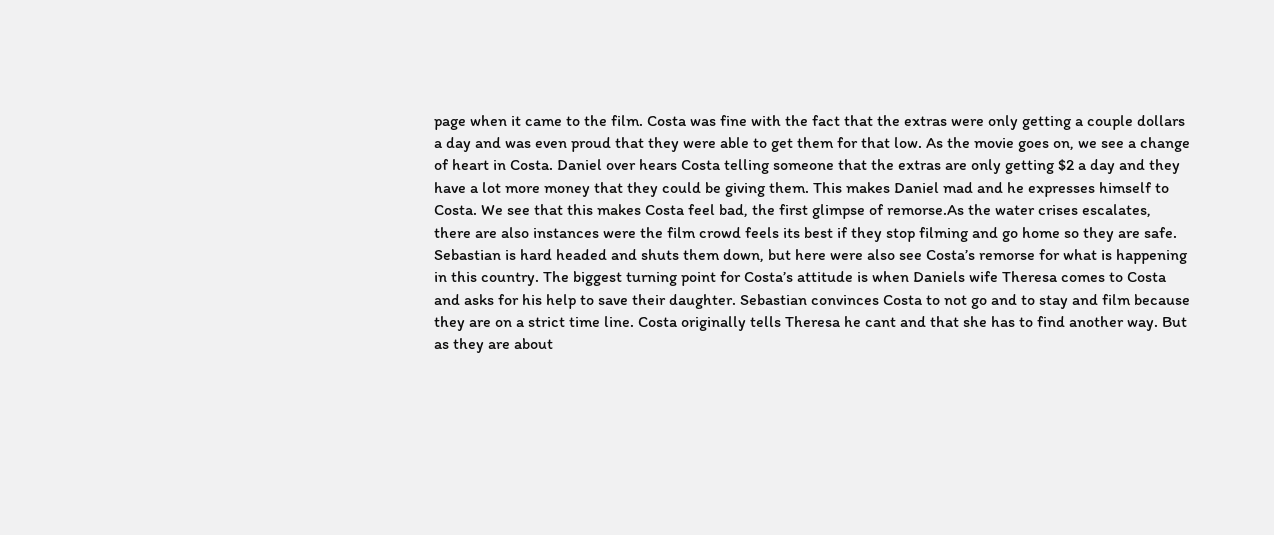page when it came to the film. Costa was fine with the fact that the extras were only getting a couple dollars a day and was even proud that they were able to get them for that low. As the movie goes on, we see a change of heart in Costa. Daniel over hears Costa telling someone that the extras are only getting $2 a day and they have a lot more money that they could be giving them. This makes Daniel mad and he expresses himself to Costa. We see that this makes Costa feel bad, the first glimpse of remorse.As the water crises escalates, there are also instances were the film crowd feels its best if they stop filming and go home so they are safe. Sebastian is hard headed and shuts them down, but here were also see Costa’s remorse for what is happening in this country. The biggest turning point for Costa’s attitude is when Daniels wife Theresa comes to Costa and asks for his help to save their daughter. Sebastian convinces Costa to not go and to stay and film because they are on a strict time line. Costa originally tells Theresa he cant and that she has to find another way. But as they are about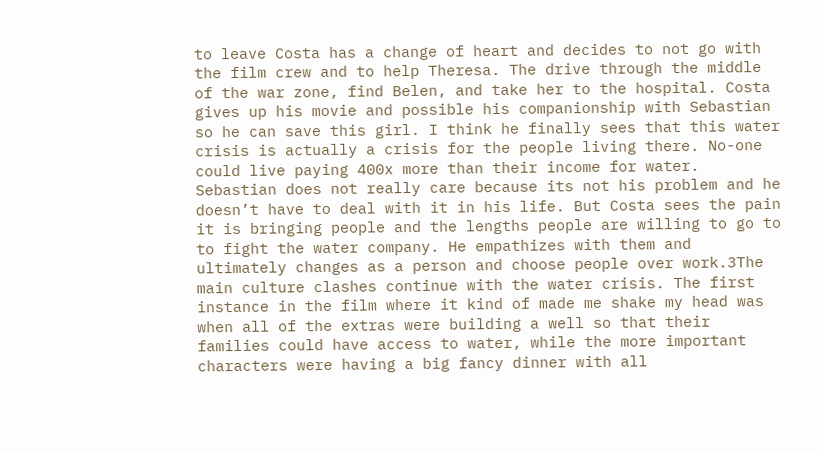to leave Costa has a change of heart and decides to not go with the film crew and to help Theresa. The drive through the middle of the war zone, find Belen, and take her to the hospital. Costa gives up his movie and possible his companionship with Sebastian so he can save this girl. I think he finally sees that this water crisis is actually a crisis for the people living there. No-one could live paying 400x more than their income for water. Sebastian does not really care because its not his problem and he doesn’t have to deal with it in his life. But Costa sees the pain it is bringing people and the lengths people are willing to go to to fight the water company. He empathizes with them and ultimately changes as a person and choose people over work.3The main culture clashes continue with the water crisis. The first instance in the film where it kind of made me shake my head was when all of the extras were building a well so that their families could have access to water, while the more important characters were having a big fancy dinner with all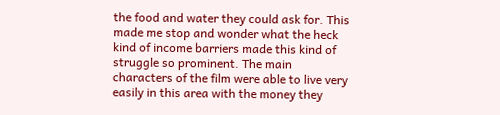the food and water they could ask for. This made me stop and wonder what the heck kind of income barriers made this kind of struggle so prominent. The main characters of the film were able to live very easily in this area with the money they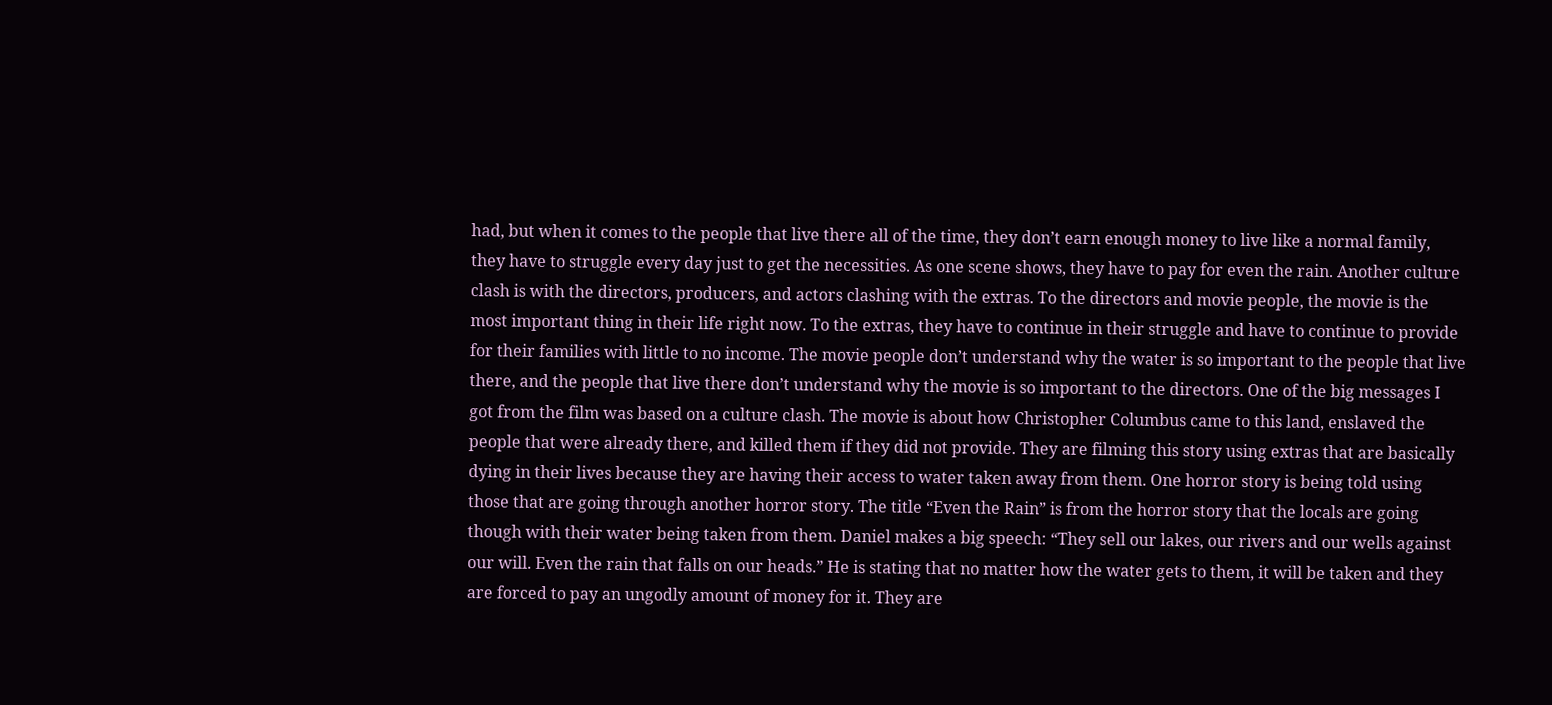had, but when it comes to the people that live there all of the time, they don’t earn enough money to live like a normal family, they have to struggle every day just to get the necessities. As one scene shows, they have to pay for even the rain. Another culture clash is with the directors, producers, and actors clashing with the extras. To the directors and movie people, the movie is the most important thing in their life right now. To the extras, they have to continue in their struggle and have to continue to provide for their families with little to no income. The movie people don’t understand why the water is so important to the people that live there, and the people that live there don’t understand why the movie is so important to the directors. One of the big messages I got from the film was based on a culture clash. The movie is about how Christopher Columbus came to this land, enslaved the people that were already there, and killed them if they did not provide. They are filming this story using extras that are basically dying in their lives because they are having their access to water taken away from them. One horror story is being told using those that are going through another horror story. The title “Even the Rain” is from the horror story that the locals are going though with their water being taken from them. Daniel makes a big speech: “They sell our lakes, our rivers and our wells against our will. Even the rain that falls on our heads.” He is stating that no matter how the water gets to them, it will be taken and they are forced to pay an ungodly amount of money for it. They are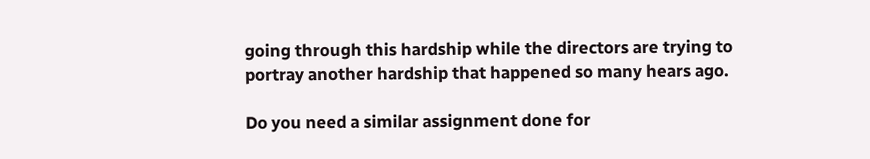going through this hardship while the directors are trying to portray another hardship that happened so many hears ago.

Do you need a similar assignment done for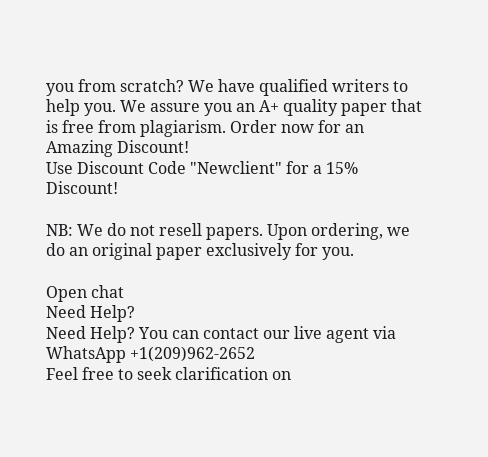you from scratch? We have qualified writers to help you. We assure you an A+ quality paper that is free from plagiarism. Order now for an Amazing Discount!
Use Discount Code "Newclient" for a 15% Discount!

NB: We do not resell papers. Upon ordering, we do an original paper exclusively for you.

Open chat
Need Help?
Need Help? You can contact our live agent via WhatsApp +1(209)962-2652
Feel free to seek clarification on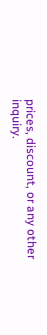prices, discount, or any other inquiry.